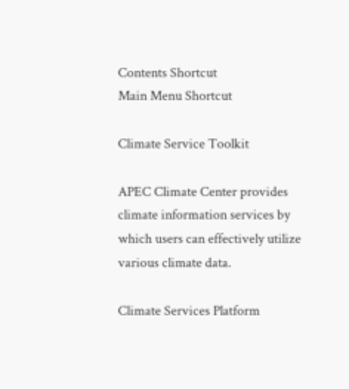Contents Shortcut
Main Menu Shortcut

Climate Service Toolkit

APEC Climate Center provides climate information services by which users can effectively utilize various climate data.

Climate Services Platform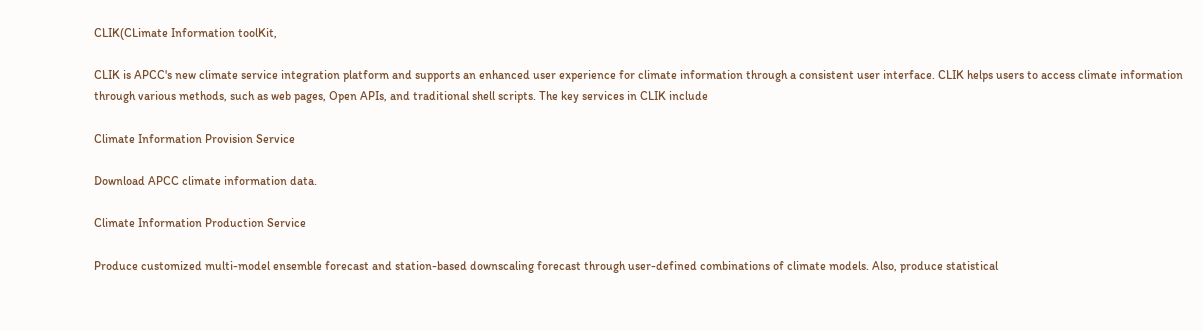CLIK(CLimate Information toolKit,

CLIK is APCC's new climate service integration platform and supports an enhanced user experience for climate information through a consistent user interface. CLIK helps users to access climate information through various methods, such as web pages, Open APIs, and traditional shell scripts. The key services in CLIK include

Climate Information Provision Service

Download APCC climate information data.

Climate Information Production Service

Produce customized multi-model ensemble forecast and station-based downscaling forecast through user-defined combinations of climate models. Also, produce statistical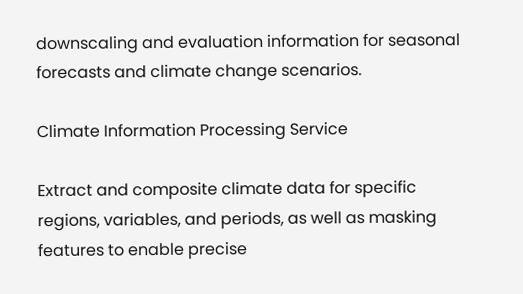downscaling and evaluation information for seasonal forecasts and climate change scenarios.

Climate Information Processing Service

Extract and composite climate data for specific regions, variables, and periods, as well as masking features to enable precise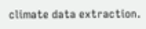climate data extraction.